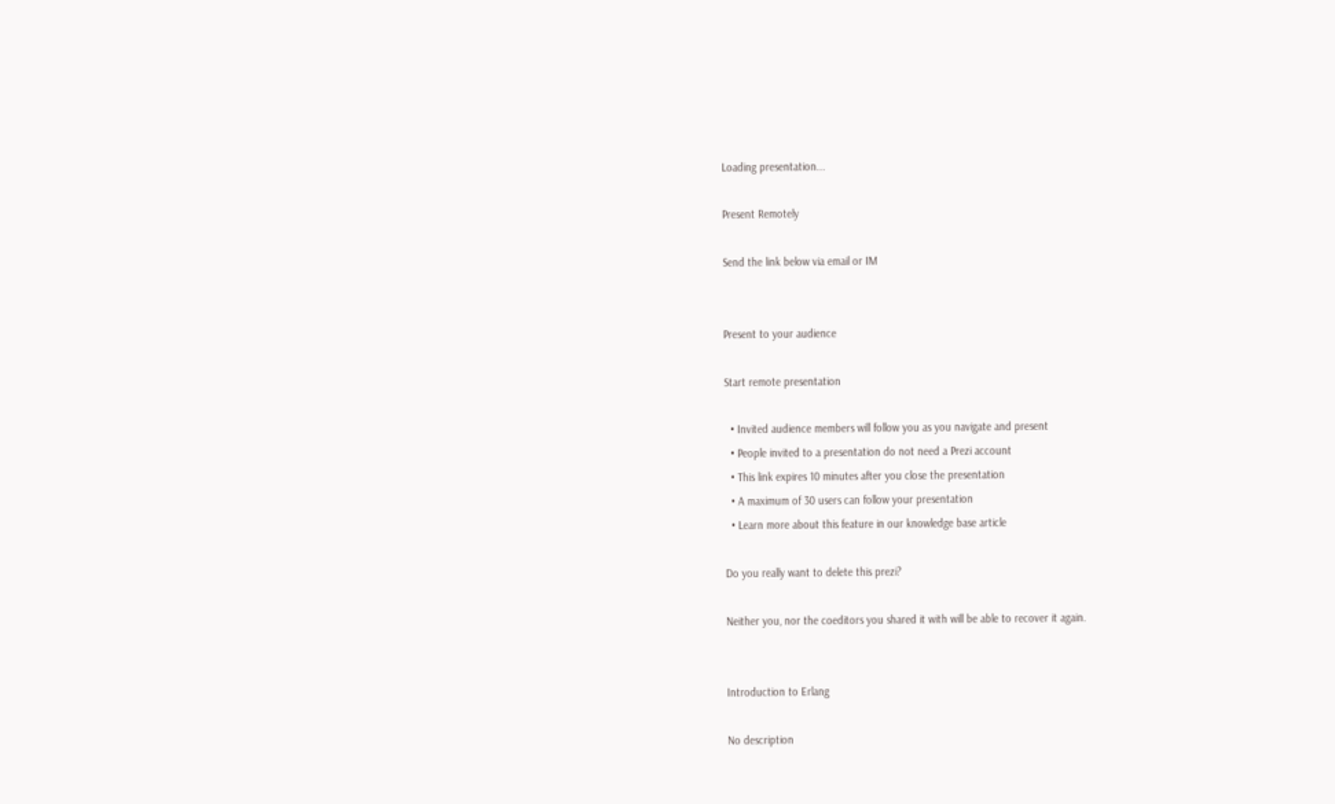Loading presentation...

Present Remotely

Send the link below via email or IM


Present to your audience

Start remote presentation

  • Invited audience members will follow you as you navigate and present
  • People invited to a presentation do not need a Prezi account
  • This link expires 10 minutes after you close the presentation
  • A maximum of 30 users can follow your presentation
  • Learn more about this feature in our knowledge base article

Do you really want to delete this prezi?

Neither you, nor the coeditors you shared it with will be able to recover it again.


Introduction to Erlang

No description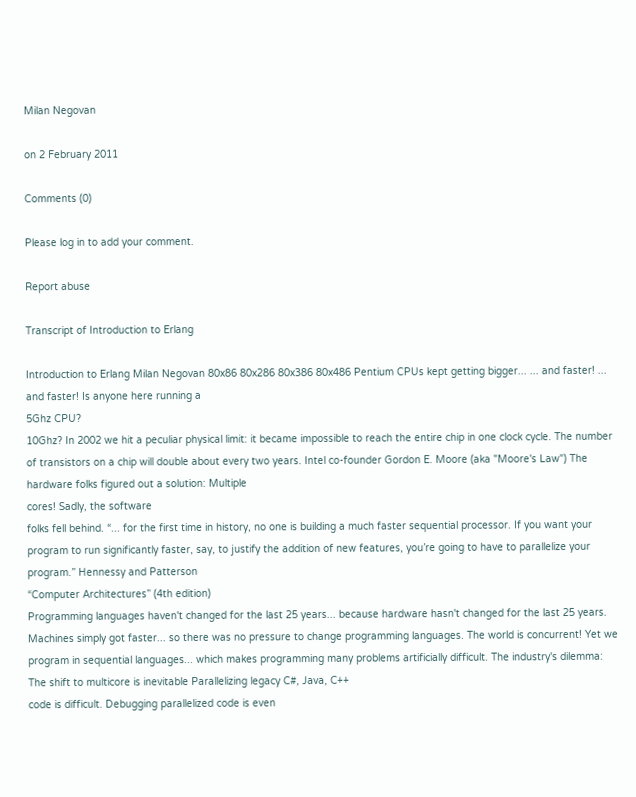Milan Negovan

on 2 February 2011

Comments (0)

Please log in to add your comment.

Report abuse

Transcript of Introduction to Erlang

Introduction to Erlang Milan Negovan 80x86 80x286 80x386 80x486 Pentium CPUs kept getting bigger... ... and faster! ... and faster! Is anyone here running a
5Ghz CPU?
10Ghz? In 2002 we hit a peculiar physical limit: it became impossible to reach the entire chip in one clock cycle. The number of transistors on a chip will double about every two years. Intel co-founder Gordon E. Moore (aka "Moore's Law") The hardware folks figured out a solution: Multiple
cores! Sadly, the software
folks fell behind. “... for the first time in history, no one is building a much faster sequential processor. If you want your program to run significantly faster, say, to justify the addition of new features, you’re going to have to parallelize your program.” Hennessy and Patterson
“Computer Architectures” (4th edition)
Programming languages haven't changed for the last 25 years... because hardware hasn't changed for the last 25 years. Machines simply got faster... so there was no pressure to change programming languages. The world is concurrent! Yet we program in sequential languages... which makes programming many problems artificially difficult. The industry's dilemma: The shift to multicore is inevitable Parallelizing legacy C#, Java, C++
code is difficult. Debugging parallelized code is even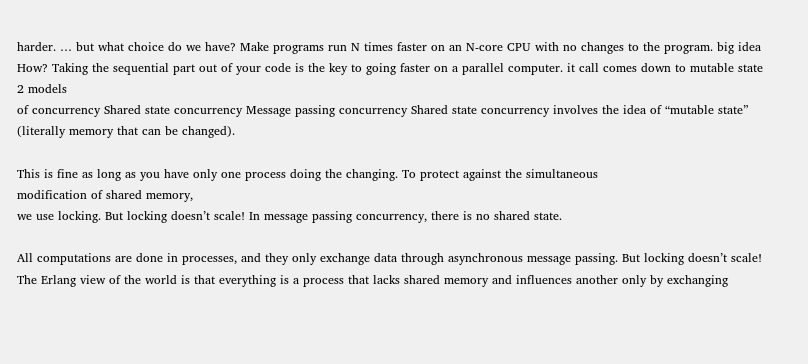harder. … but what choice do we have? Make programs run N times faster on an N-core CPU with no changes to the program. big idea How? Taking the sequential part out of your code is the key to going faster on a parallel computer. it call comes down to mutable state 2 models
of concurrency Shared state concurrency Message passing concurrency Shared state concurrency involves the idea of “mutable state” (literally memory that can be changed).

This is fine as long as you have only one process doing the changing. To protect against the simultaneous
modification of shared memory,
we use locking. But locking doesn’t scale! In message passing concurrency, there is no shared state.

All computations are done in processes, and they only exchange data through asynchronous message passing. But locking doesn’t scale! The Erlang view of the world is that everything is a process that lacks shared memory and influences another only by exchanging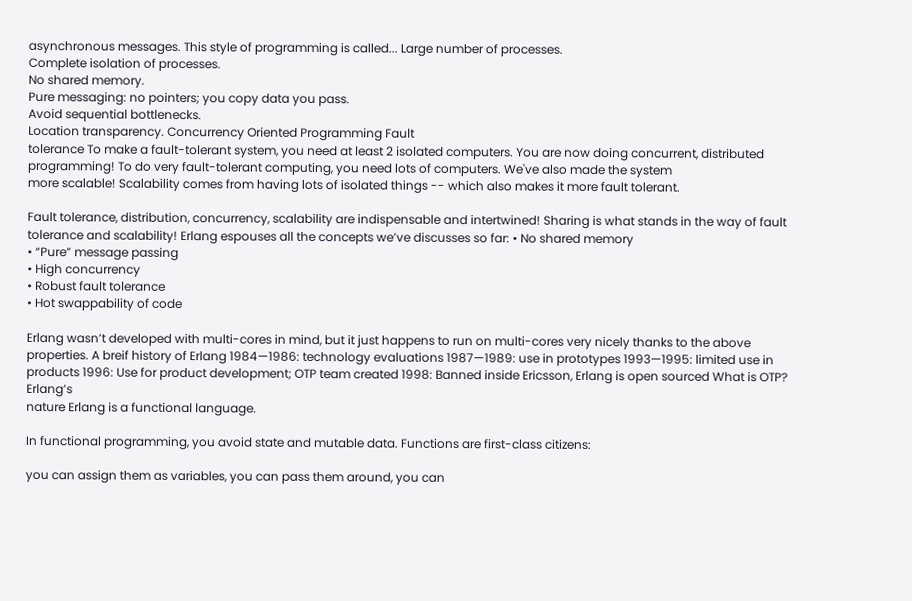asynchronous messages. This style of programming is called... Large number of processes.
Complete isolation of processes.
No shared memory.
Pure messaging: no pointers; you copy data you pass.
Avoid sequential bottlenecks.
Location transparency. Concurrency Oriented Programming Fault
tolerance To make a fault-tolerant system, you need at least 2 isolated computers. You are now doing concurrent, distributed programming! To do very fault-tolerant computing, you need lots of computers. We've also made the system
more scalable! Scalability comes from having lots of isolated things -- which also makes it more fault tolerant.

Fault tolerance, distribution, concurrency, scalability are indispensable and intertwined! Sharing is what stands in the way of fault tolerance and scalability! Erlang espouses all the concepts we’ve discusses so far: • No shared memory
• “Pure” message passing
• High concurrency
• Robust fault tolerance
• Hot swappability of code

Erlang wasn’t developed with multi-cores in mind, but it just happens to run on multi-cores very nicely thanks to the above properties. A breif history of Erlang 1984—1986: technology evaluations 1987—1989: use in prototypes 1993—1995: limited use in products 1996: Use for product development; OTP team created 1998: Banned inside Ericsson, Erlang is open sourced What is OTP? Erlang’s
nature Erlang is a functional language.

In functional programming, you avoid state and mutable data. Functions are first-class citizens:

you can assign them as variables, you can pass them around, you can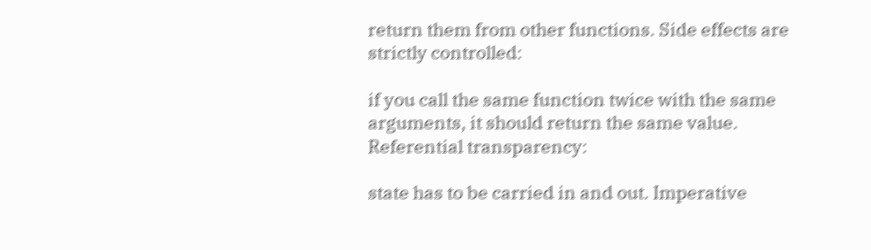return them from other functions. Side effects are strictly controlled:

if you call the same function twice with the same arguments, it should return the same value. Referential transparency:

state has to be carried in and out. Imperative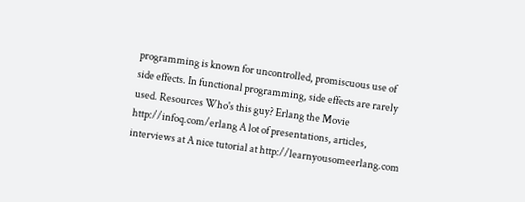programming is known for uncontrolled, promiscuous use of side effects. In functional programming, side effects are rarely used. Resources Who's this guy? Erlang the Movie http://infoq.com/erlang A lot of presentations, articles, interviews at A nice tutorial at http://learnyousomeerlang.com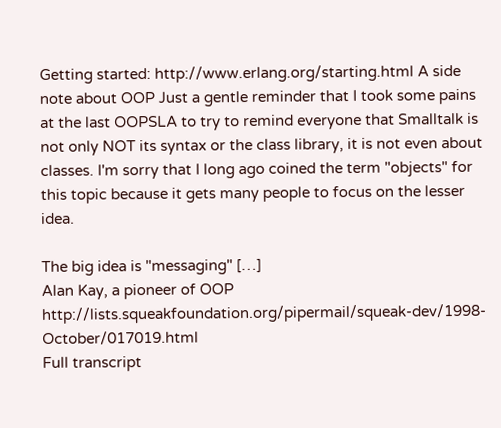Getting started: http://www.erlang.org/starting.html A side note about OOP Just a gentle reminder that I took some pains at the last OOPSLA to try to remind everyone that Smalltalk is not only NOT its syntax or the class library, it is not even about classes. I'm sorry that I long ago coined the term "objects" for this topic because it gets many people to focus on the lesser idea.

The big idea is "messaging" […]
Alan Kay, a pioneer of OOP http://lists.squeakfoundation.org/pipermail/squeak-dev/1998-October/017019.html
Full transcript